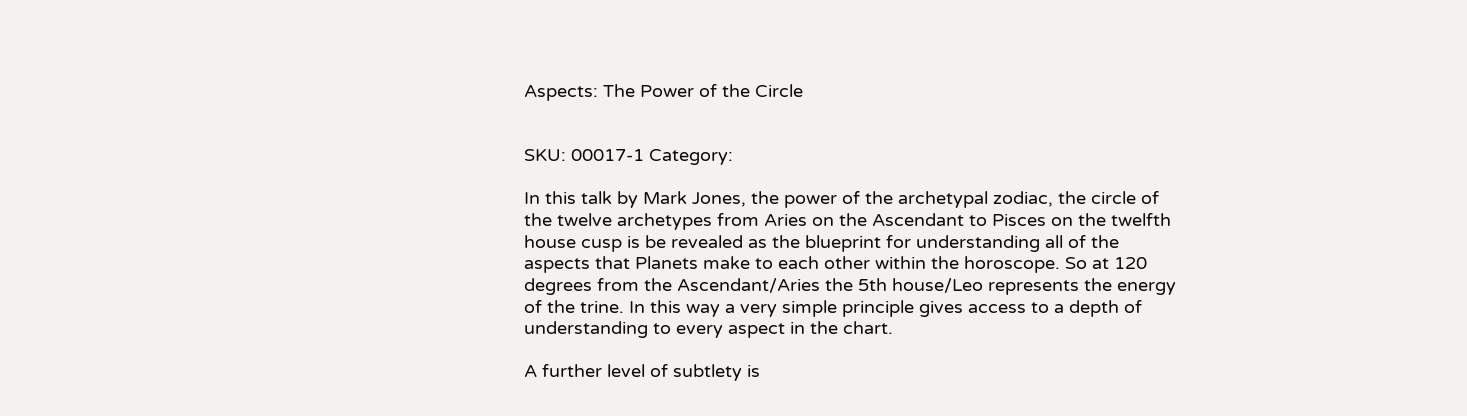Aspects: The Power of the Circle


SKU: 00017-1 Category:

In this talk by Mark Jones, the power of the archetypal zodiac, the circle of the twelve archetypes from Aries on the Ascendant to Pisces on the twelfth house cusp is be revealed as the blueprint for understanding all of the aspects that Planets make to each other within the horoscope. So at 120 degrees from the Ascendant/Aries the 5th house/Leo represents the energy of the trine. In this way a very simple principle gives access to a depth of understanding to every aspect in the chart.

A further level of subtlety is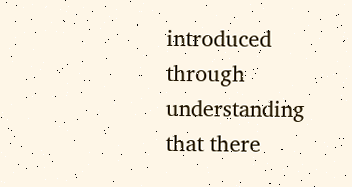introduced through understanding that there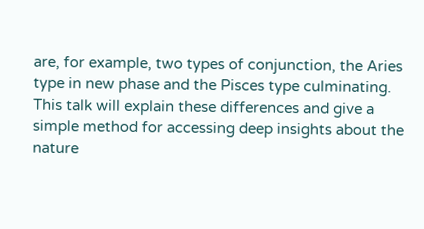are, for example, two types of conjunction, the Aries type in new phase and the Pisces type culminating. This talk will explain these differences and give a simple method for accessing deep insights about the nature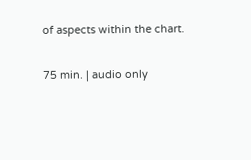of aspects within the chart.

75 min. | audio only